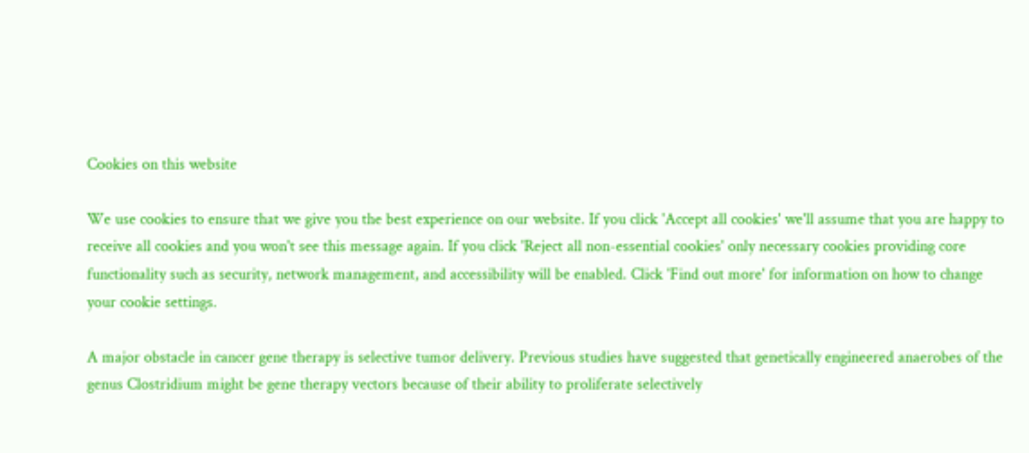Cookies on this website

We use cookies to ensure that we give you the best experience on our website. If you click 'Accept all cookies' we'll assume that you are happy to receive all cookies and you won't see this message again. If you click 'Reject all non-essential cookies' only necessary cookies providing core functionality such as security, network management, and accessibility will be enabled. Click 'Find out more' for information on how to change your cookie settings.

A major obstacle in cancer gene therapy is selective tumor delivery. Previous studies have suggested that genetically engineered anaerobes of the genus Clostridium might be gene therapy vectors because of their ability to proliferate selectively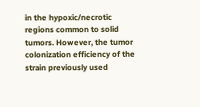in the hypoxic/necrotic regions common to solid tumors. However, the tumor colonization efficiency of the strain previously used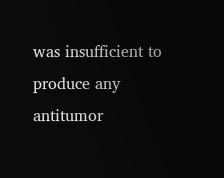was insufficient to produce any antitumor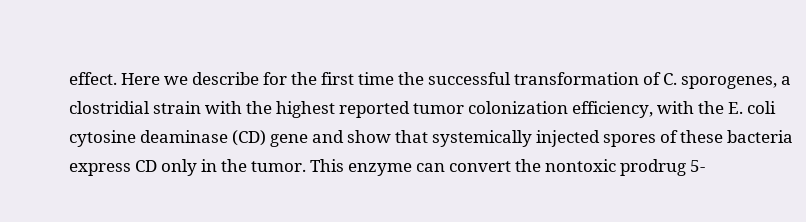effect. Here we describe for the first time the successful transformation of C. sporogenes, a clostridial strain with the highest reported tumor colonization efficiency, with the E. coli cytosine deaminase (CD) gene and show that systemically injected spores of these bacteria express CD only in the tumor. This enzyme can convert the nontoxic prodrug 5-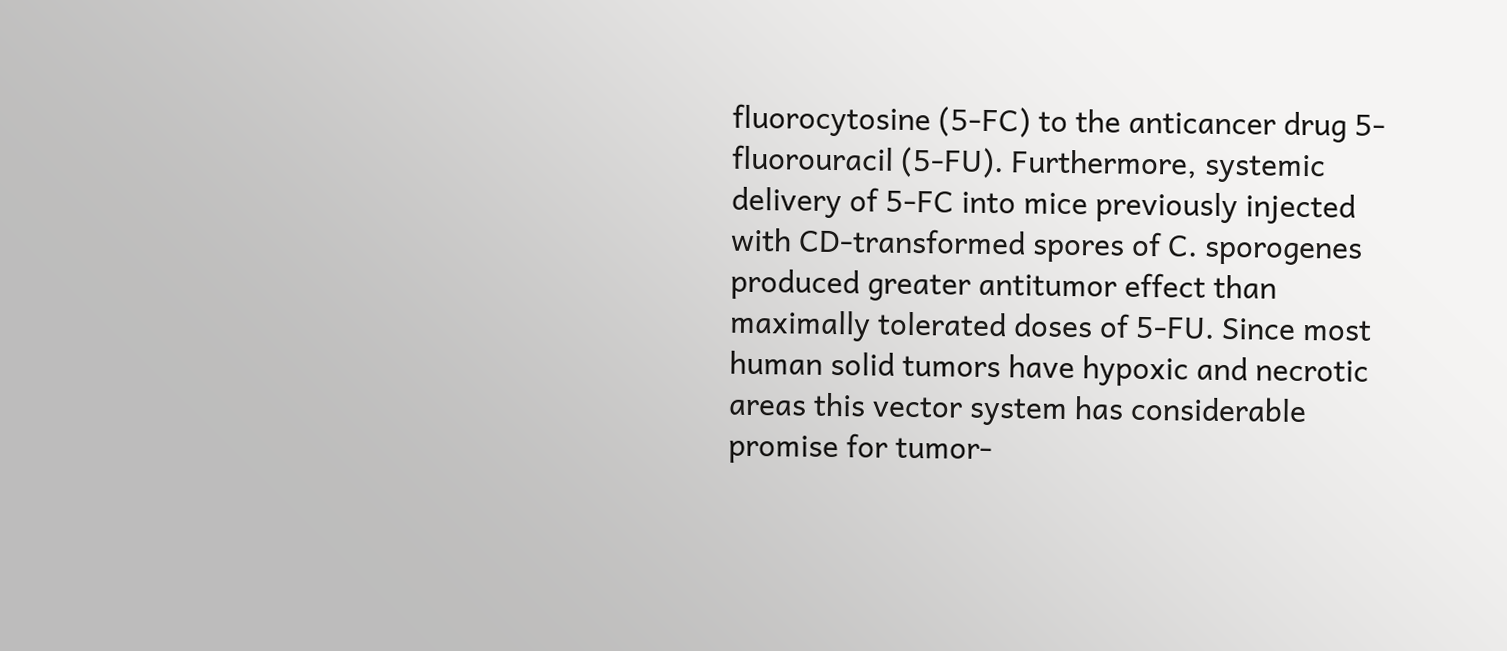fluorocytosine (5-FC) to the anticancer drug 5-fluorouracil (5-FU). Furthermore, systemic delivery of 5-FC into mice previously injected with CD-transformed spores of C. sporogenes produced greater antitumor effect than maximally tolerated doses of 5-FU. Since most human solid tumors have hypoxic and necrotic areas this vector system has considerable promise for tumor-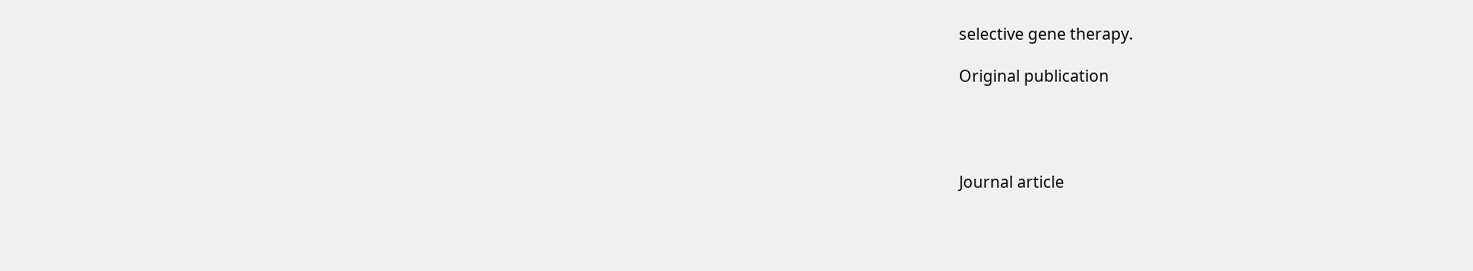selective gene therapy.

Original publication




Journal article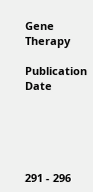Gene Therapy

Publication Date





291 - 296